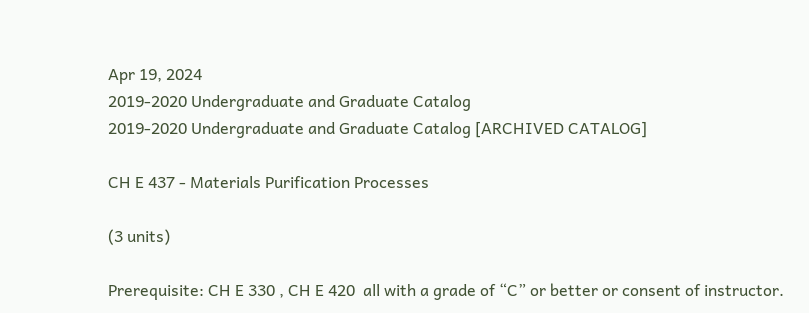Apr 19, 2024
2019-2020 Undergraduate and Graduate Catalog
2019-2020 Undergraduate and Graduate Catalog [ARCHIVED CATALOG]

CH E 437 - Materials Purification Processes

(3 units)

Prerequisite: CH E 330 , CH E 420  all with a grade of “C” or better or consent of instructor.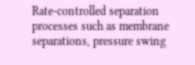Rate‑controlled separation processes such as membrane separations, pressure swing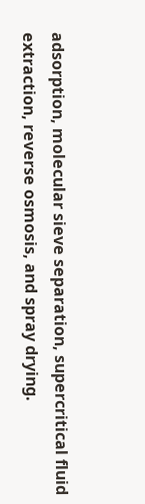adsorption, molecular sieve separation, supercritical fluid extraction, reverse osmosis, and spray drying.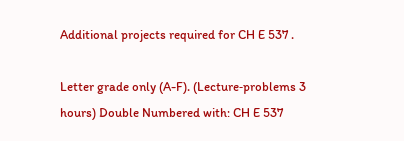Additional projects required for CH E 537 .

Letter grade only (A-F). (Lecture‑problems 3 hours) Double Numbered with: CH E 537